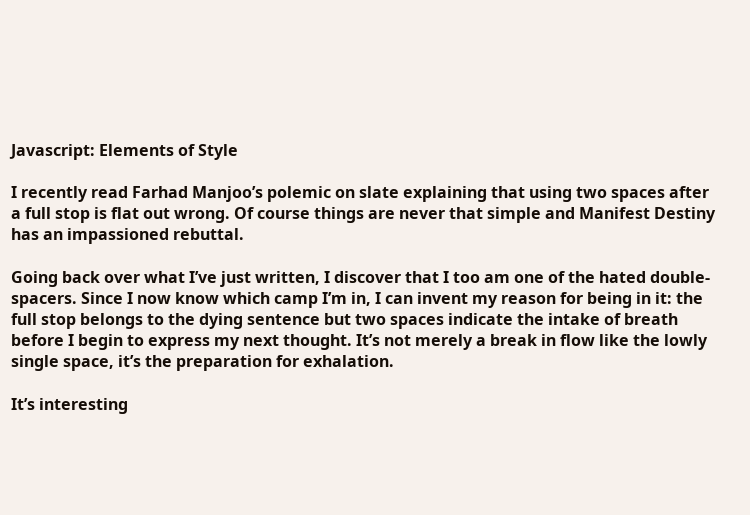Javascript: Elements of Style

I recently read Farhad Manjoo’s polemic on slate explaining that using two spaces after a full stop is flat out wrong. Of course things are never that simple and Manifest Destiny has an impassioned rebuttal.

Going back over what I’ve just written, I discover that I too am one of the hated double-spacers. Since I now know which camp I’m in, I can invent my reason for being in it: the full stop belongs to the dying sentence but two spaces indicate the intake of breath before I begin to express my next thought. It’s not merely a break in flow like the lowly single space, it’s the preparation for exhalation.

It’s interesting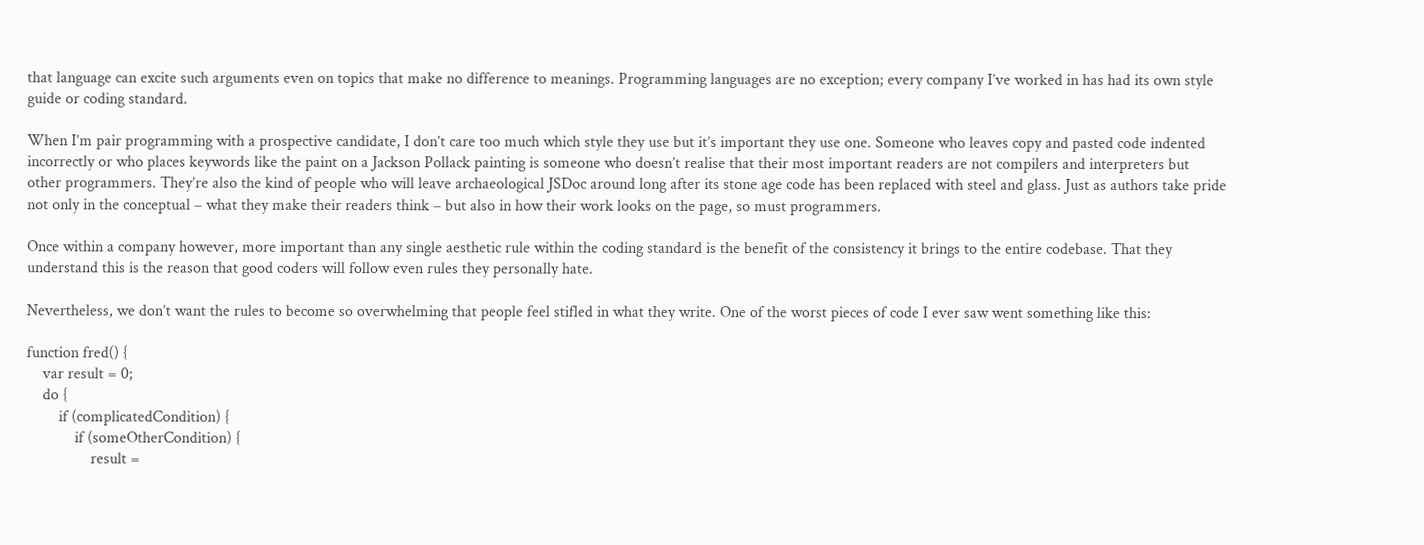that language can excite such arguments even on topics that make no difference to meanings. Programming languages are no exception; every company I’ve worked in has had its own style guide or coding standard.

When I’m pair programming with a prospective candidate, I don’t care too much which style they use but it’s important they use one. Someone who leaves copy and pasted code indented incorrectly or who places keywords like the paint on a Jackson Pollack painting is someone who doesn’t realise that their most important readers are not compilers and interpreters but other programmers. They’re also the kind of people who will leave archaeological JSDoc around long after its stone age code has been replaced with steel and glass. Just as authors take pride not only in the conceptual – what they make their readers think – but also in how their work looks on the page, so must programmers.

Once within a company however, more important than any single aesthetic rule within the coding standard is the benefit of the consistency it brings to the entire codebase. That they understand this is the reason that good coders will follow even rules they personally hate.

Nevertheless, we don’t want the rules to become so overwhelming that people feel stifled in what they write. One of the worst pieces of code I ever saw went something like this:

function fred() {
    var result = 0;
    do {
        if (complicatedCondition) {
            if (someOtherCondition) {
                result =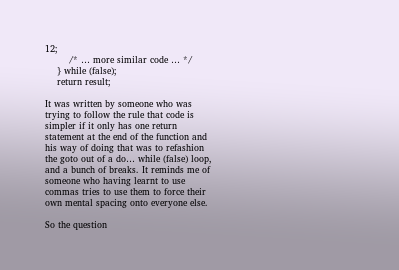12;
        /* … more similar code … */
    } while (false);
    return result;

It was written by someone who was trying to follow the rule that code is simpler if it only has one return statement at the end of the function and his way of doing that was to refashion the goto out of a do… while (false) loop, and a bunch of breaks. It reminds me of someone who having learnt to use commas tries to use them to force their own mental spacing onto everyone else.

So the question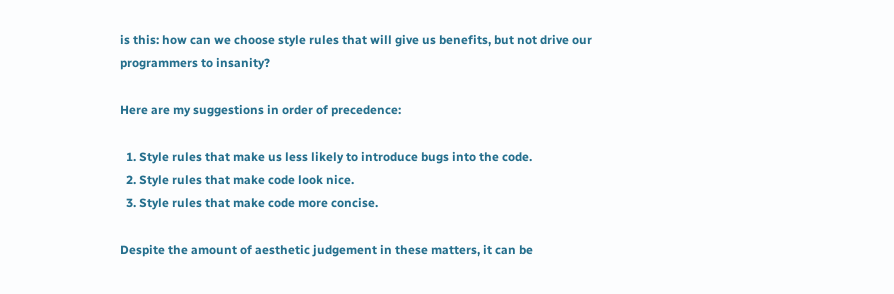is this: how can we choose style rules that will give us benefits, but not drive our programmers to insanity?

Here are my suggestions in order of precedence:

  1. Style rules that make us less likely to introduce bugs into the code.
  2. Style rules that make code look nice.
  3. Style rules that make code more concise.

Despite the amount of aesthetic judgement in these matters, it can be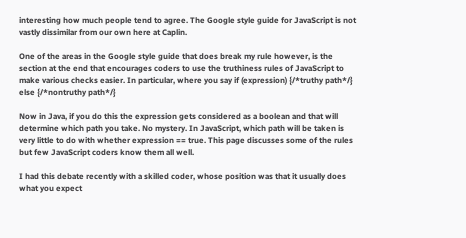interesting how much people tend to agree. The Google style guide for JavaScript is not vastly dissimilar from our own here at Caplin.

One of the areas in the Google style guide that does break my rule however, is the section at the end that encourages coders to use the truthiness rules of JavaScript to make various checks easier. In particular, where you say if (expression) {/*truthy path*/} else {/*nontruthy path*/}

Now in Java, if you do this the expression gets considered as a boolean and that will determine which path you take. No mystery. In JavaScript, which path will be taken is very little to do with whether expression == true. This page discusses some of the rules but few JavaScript coders know them all well.

I had this debate recently with a skilled coder, whose position was that it usually does what you expect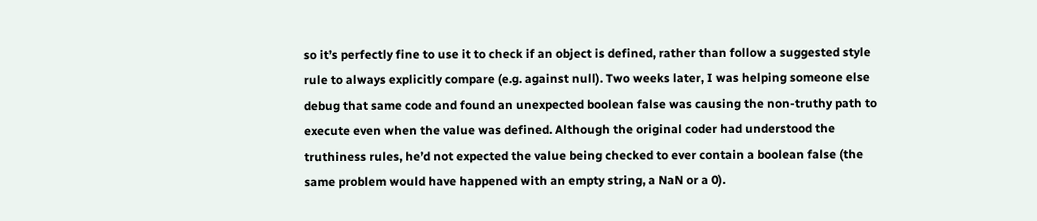so it’s perfectly fine to use it to check if an object is defined, rather than follow a suggested style rule to always explicitly compare (e.g. against null). Two weeks later, I was helping someone else debug that same code and found an unexpected boolean false was causing the non-truthy path to execute even when the value was defined. Although the original coder had understood the truthiness rules, he’d not expected the value being checked to ever contain a boolean false (the same problem would have happened with an empty string, a NaN or a 0).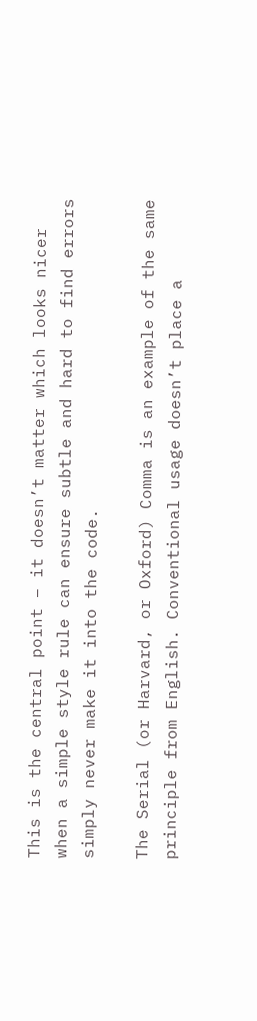This is the central point – it doesn’t matter which looks nicer when a simple style rule can ensure subtle and hard to find errors simply never make it into the code.

The Serial (or Harvard, or Oxford) Comma is an example of the same principle from English. Conventional usage doesn’t place a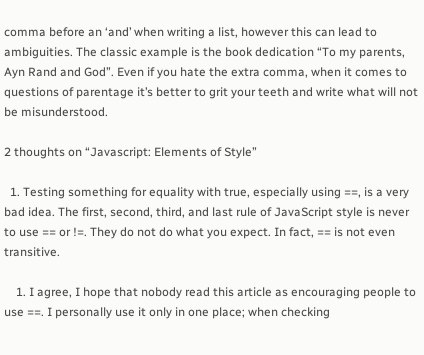comma before an ‘and’ when writing a list, however this can lead to ambiguities. The classic example is the book dedication “To my parents, Ayn Rand and God”. Even if you hate the extra comma, when it comes to questions of parentage it’s better to grit your teeth and write what will not be misunderstood.

2 thoughts on “Javascript: Elements of Style”

  1. Testing something for equality with true, especially using ==, is a very bad idea. The first, second, third, and last rule of JavaScript style is never to use == or !=. They do not do what you expect. In fact, == is not even transitive.

    1. I agree, I hope that nobody read this article as encouraging people to use ==. I personally use it only in one place; when checking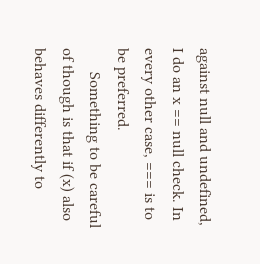against null and undefined, I do an x == null check. In every other case, === is to be preferred.
      Something to be careful of though is that if (x) also behaves differently to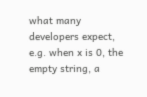what many developers expect, e.g. when x is 0, the empty string, a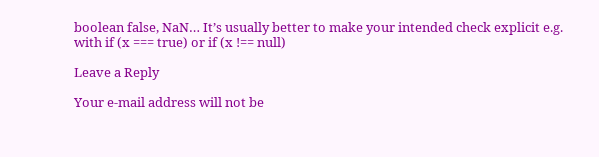boolean false, NaN… It’s usually better to make your intended check explicit e.g. with if (x === true) or if (x !== null)

Leave a Reply

Your e-mail address will not be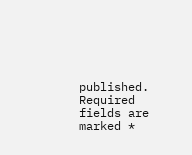published. Required fields are marked *